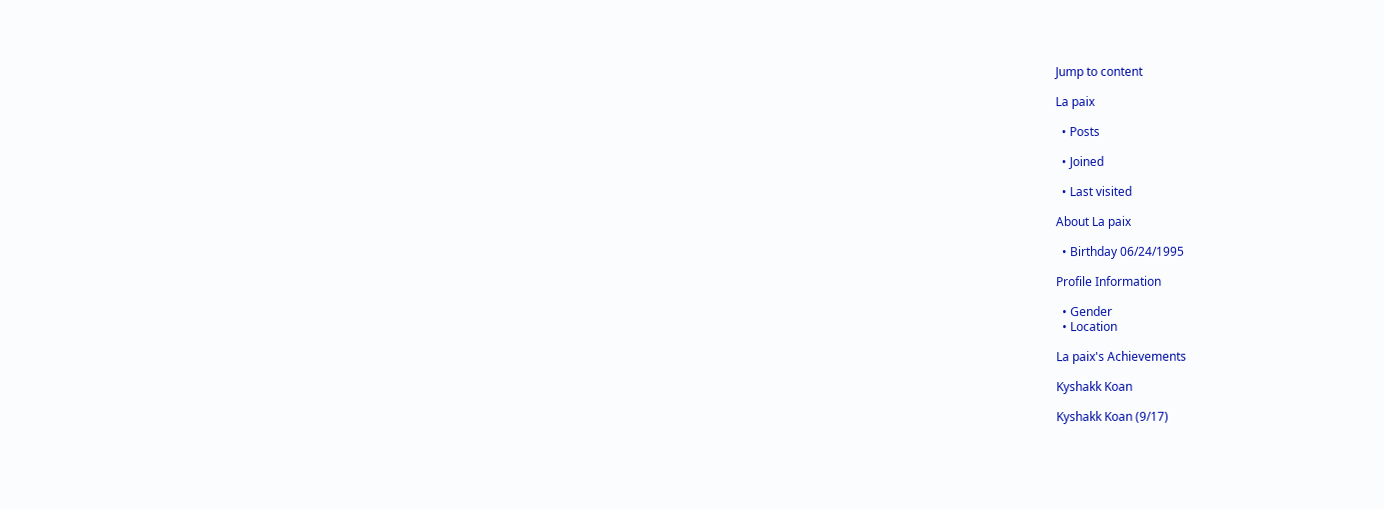Jump to content

La paix

  • Posts

  • Joined

  • Last visited

About La paix

  • Birthday 06/24/1995

Profile Information

  • Gender
  • Location

La paix's Achievements

Kyshakk Koan

Kyshakk Koan (9/17)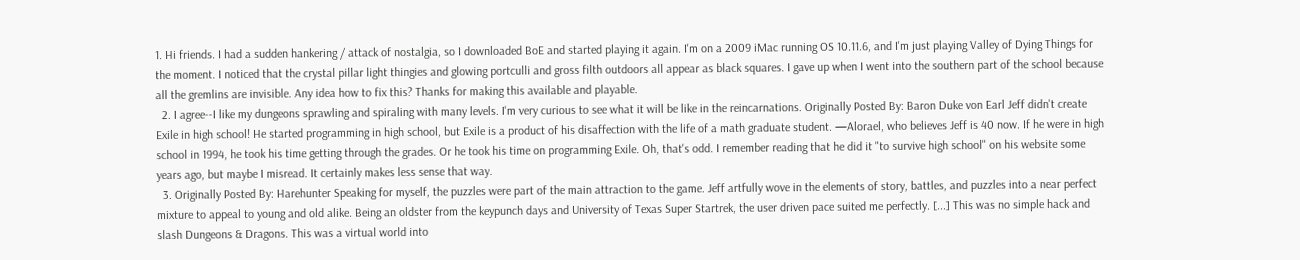1. Hi friends. I had a sudden hankering / attack of nostalgia, so I downloaded BoE and started playing it again. I'm on a 2009 iMac running OS 10.11.6, and I'm just playing Valley of Dying Things for the moment. I noticed that the crystal pillar light thingies and glowing portculli and gross filth outdoors all appear as black squares. I gave up when I went into the southern part of the school because all the gremlins are invisible. Any idea how to fix this? Thanks for making this available and playable.
  2. I agree--I like my dungeons sprawling and spiraling with many levels. I'm very curious to see what it will be like in the reincarnations. Originally Posted By: Baron Duke von Earl Jeff didn't create Exile in high school! He started programming in high school, but Exile is a product of his disaffection with the life of a math graduate student. —Alorael, who believes Jeff is 40 now. If he were in high school in 1994, he took his time getting through the grades. Or he took his time on programming Exile. Oh, that's odd. I remember reading that he did it "to survive high school" on his website some years ago, but maybe I misread. It certainly makes less sense that way.
  3. Originally Posted By: Harehunter Speaking for myself, the puzzles were part of the main attraction to the game. Jeff artfully wove in the elements of story, battles, and puzzles into a near perfect mixture to appeal to young and old alike. Being an oldster from the keypunch days and University of Texas Super Startrek, the user driven pace suited me perfectly. [...] This was no simple hack and slash Dungeons & Dragons. This was a virtual world into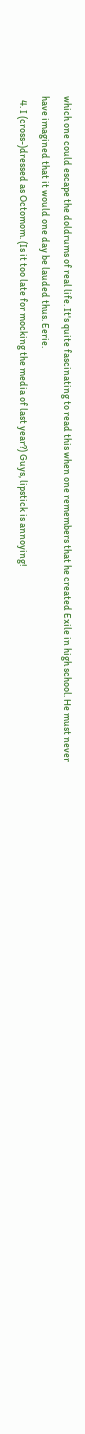which one could escape the doldrums of real life. It's quite fascinating to read this when one remembers that he created Exile in high school. He must never have imagined that it would one day be lauded thus. Eerie.
  4. I (cross-)dressed as Octomom. (Is it too late for mocking the media of last year?) Guys, lipstick is annoying!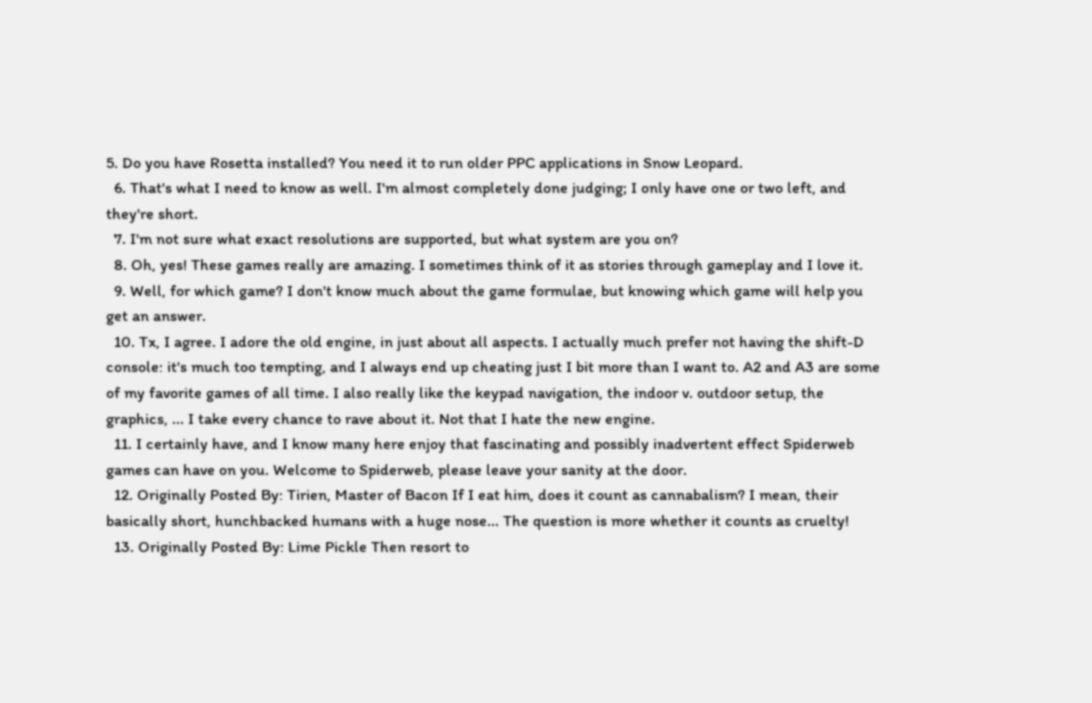5. Do you have Rosetta installed? You need it to run older PPC applications in Snow Leopard.
  6. That's what I need to know as well. I'm almost completely done judging; I only have one or two left, and they're short.
  7. I'm not sure what exact resolutions are supported, but what system are you on?
  8. Oh, yes! These games really are amazing. I sometimes think of it as stories through gameplay and I love it.
  9. Well, for which game? I don't know much about the game formulae, but knowing which game will help you get an answer.
  10. Tx, I agree. I adore the old engine, in just about all aspects. I actually much prefer not having the shift-D console: it's much too tempting, and I always end up cheating just I bit more than I want to. A2 and A3 are some of my favorite games of all time. I also really like the keypad navigation, the indoor v. outdoor setup, the graphics, ... I take every chance to rave about it. Not that I hate the new engine.
  11. I certainly have, and I know many here enjoy that fascinating and possibly inadvertent effect Spiderweb games can have on you. Welcome to Spiderweb, please leave your sanity at the door.
  12. Originally Posted By: Tirien, Master of Bacon If I eat him, does it count as cannabalism? I mean, their basically short, hunchbacked humans with a huge nose... The question is more whether it counts as cruelty!
  13. Originally Posted By: Lime Pickle Then resort to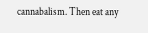cannabalism. Then eat any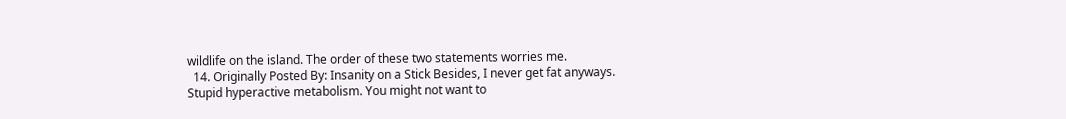wildlife on the island. The order of these two statements worries me.
  14. Originally Posted By: Insanity on a Stick Besides, I never get fat anyways. Stupid hyperactive metabolism. You might not want to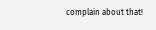complain about that!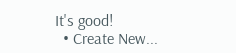It's good!
  • Create New...